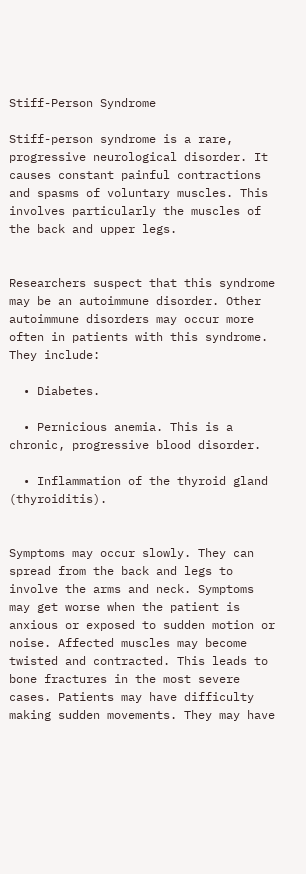Stiff-Person Syndrome

Stiff-person syndrome is a rare, progressive neurological disorder. It causes constant painful contractions and spasms of voluntary muscles. This involves particularly the muscles of the back and upper legs.


Researchers suspect that this syndrome may be an autoimmune disorder. Other autoimmune disorders may occur more often in patients with this syndrome. They include:

  • Diabetes.

  • Pernicious anemia. This is a chronic, progressive blood disorder.

  • Inflammation of the thyroid gland (thyroiditis).


Symptoms may occur slowly. They can spread from the back and legs to involve the arms and neck. Symptoms may get worse when the patient is anxious or exposed to sudden motion or noise. Affected muscles may become twisted and contracted. This leads to bone fractures in the most severe cases. Patients may have difficulty making sudden movements. They may have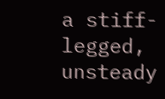a stiff-legged, unsteady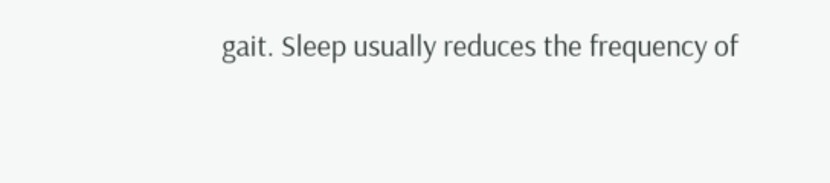gait. Sleep usually reduces the frequency of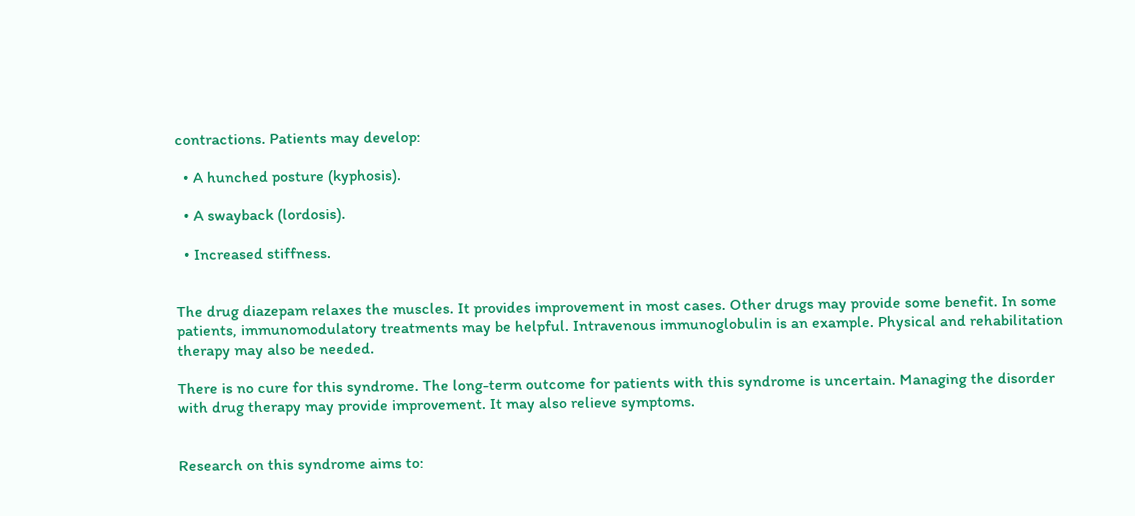contractions. Patients may develop:

  • A hunched posture (kyphosis).

  • A swayback (lordosis).

  • Increased stiffness.


The drug diazepam relaxes the muscles. It provides improvement in most cases. Other drugs may provide some benefit. In some patients, immunomodulatory treatments may be helpful. Intravenous immunoglobulin is an example. Physical and rehabilitation therapy may also be needed.

There is no cure for this syndrome. The long-term outcome for patients with this syndrome is uncertain. Managing the disorder with drug therapy may provide improvement. It may also relieve symptoms.


Research on this syndrome aims to: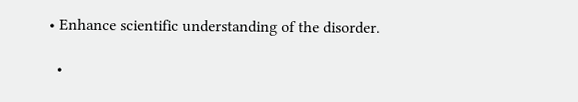• Enhance scientific understanding of the disorder.

  •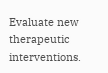Evaluate new therapeutic interventions.